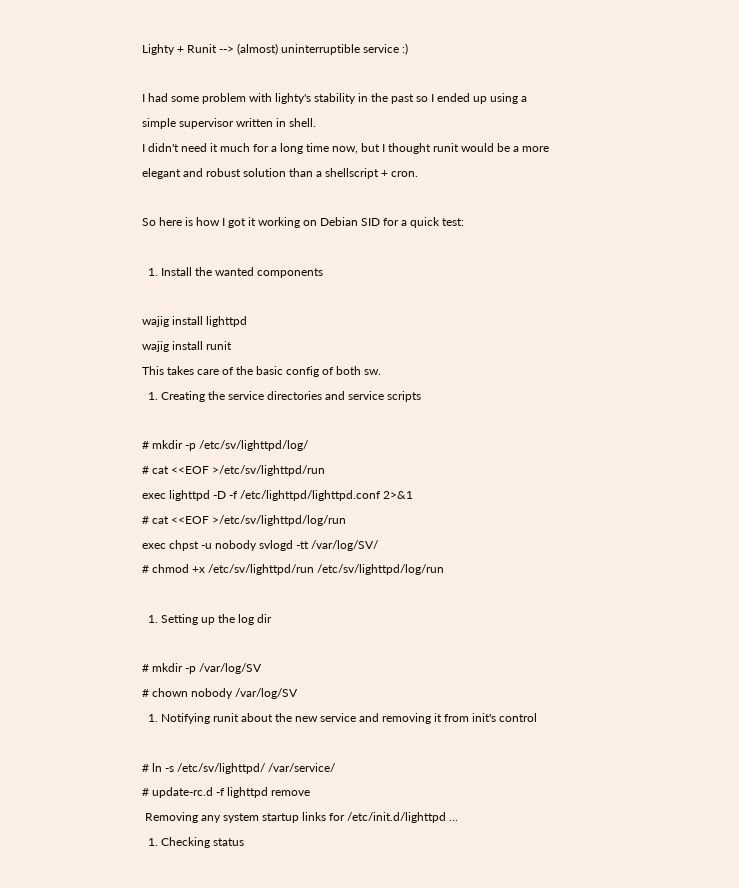Lighty + Runit --> (almost) uninterruptible service :)

I had some problem with lighty's stability in the past so I ended up using a simple supervisor written in shell.
I didn't need it much for a long time now, but I thought runit would be a more elegant and robust solution than a shellscript + cron.

So here is how I got it working on Debian SID for a quick test:

  1. Install the wanted components

wajig install lighttpd
wajig install runit
This takes care of the basic config of both sw.
  1. Creating the service directories and service scripts

# mkdir -p /etc/sv/lighttpd/log/
# cat <<EOF >/etc/sv/lighttpd/run
exec lighttpd -D -f /etc/lighttpd/lighttpd.conf 2>&1
# cat <<EOF >/etc/sv/lighttpd/log/run
exec chpst -u nobody svlogd -tt /var/log/SV/
# chmod +x /etc/sv/lighttpd/run /etc/sv/lighttpd/log/run

  1. Setting up the log dir

# mkdir -p /var/log/SV
# chown nobody /var/log/SV
  1. Notifying runit about the new service and removing it from init's control

# ln -s /etc/sv/lighttpd/ /var/service/
# update-rc.d -f lighttpd remove
 Removing any system startup links for /etc/init.d/lighttpd ...
  1. Checking status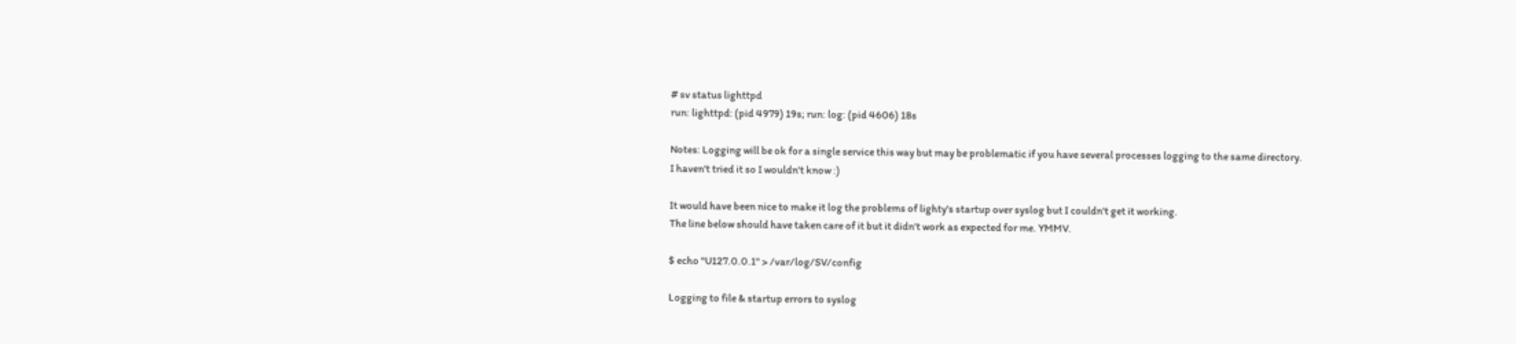# sv status lighttpd
run: lighttpd: (pid 4979) 19s; run: log: (pid 4606) 18s

Notes: Logging will be ok for a single service this way but may be problematic if you have several processes logging to the same directory.
I haven't tried it so I wouldn't know :)

It would have been nice to make it log the problems of lighty's startup over syslog but I couldn't get it working.
The line below should have taken care of it but it didn't work as expected for me. YMMV.

$ echo "U127.0.0.1" > /var/log/SV/config

Logging to file & startup errors to syslog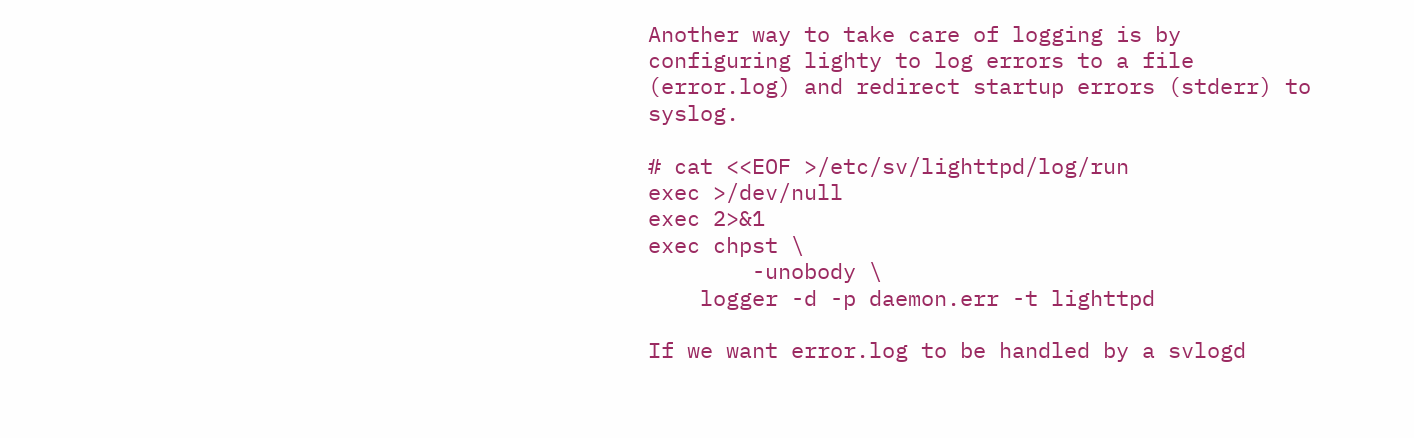Another way to take care of logging is by configuring lighty to log errors to a file (error.log) and redirect startup errors (stderr) to syslog.

# cat <<EOF >/etc/sv/lighttpd/log/run
exec >/dev/null
exec 2>&1
exec chpst \
        -unobody \
    logger -d -p daemon.err -t lighttpd

If we want error.log to be handled by a svlogd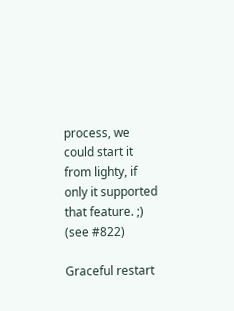process, we could start it from lighty, if only it supported that feature. ;)
(see #822)

Graceful restart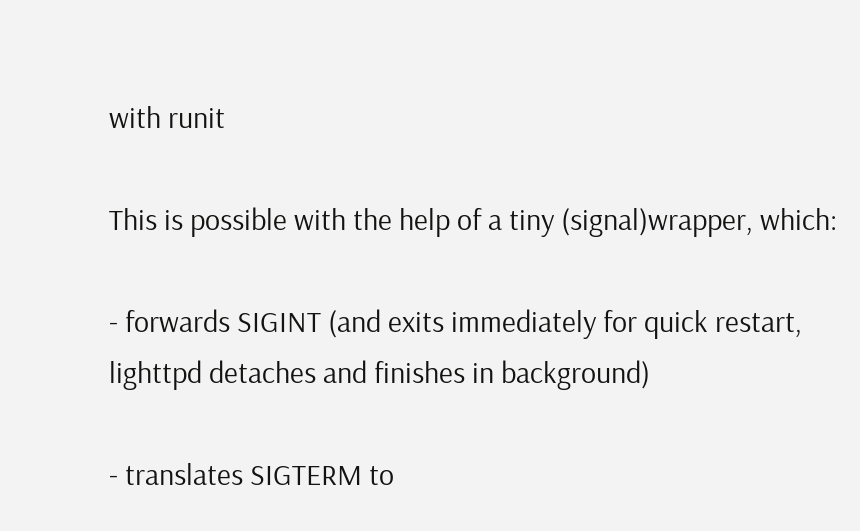with runit

This is possible with the help of a tiny (signal)wrapper, which:

- forwards SIGINT (and exits immediately for quick restart, lighttpd detaches and finishes in background)

- translates SIGTERM to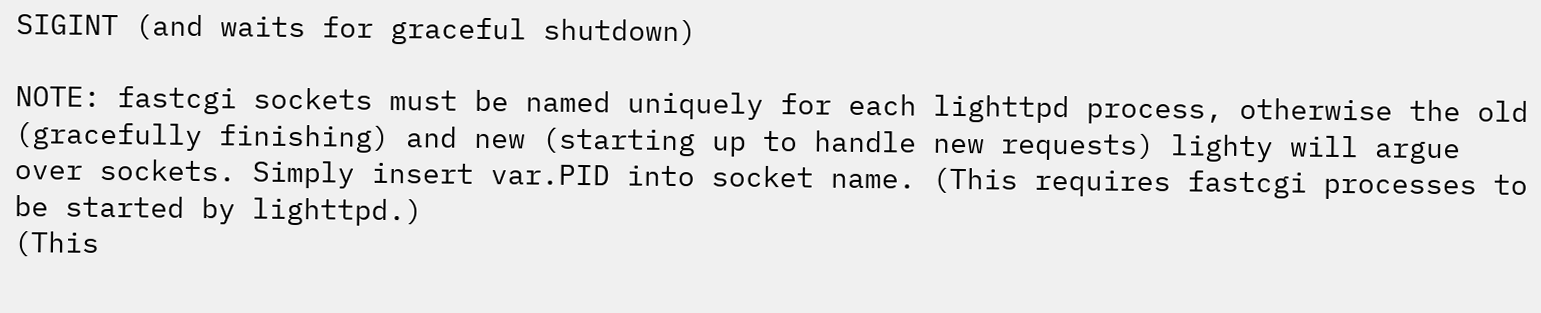SIGINT (and waits for graceful shutdown)

NOTE: fastcgi sockets must be named uniquely for each lighttpd process, otherwise the old (gracefully finishing) and new (starting up to handle new requests) lighty will argue over sockets. Simply insert var.PID into socket name. (This requires fastcgi processes to be started by lighttpd.)
(This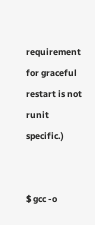requirement for graceful restart is not runit specific.)


$ gcc -o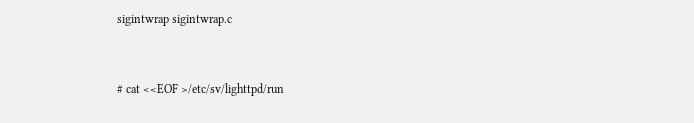sigintwrap sigintwrap.c


# cat <<EOF >/etc/sv/lighttpd/run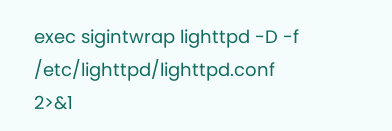exec sigintwrap lighttpd -D -f /etc/lighttpd/lighttpd.conf 2>&1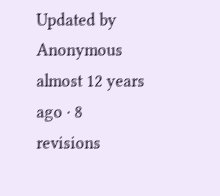Updated by Anonymous almost 12 years ago · 8 revisions